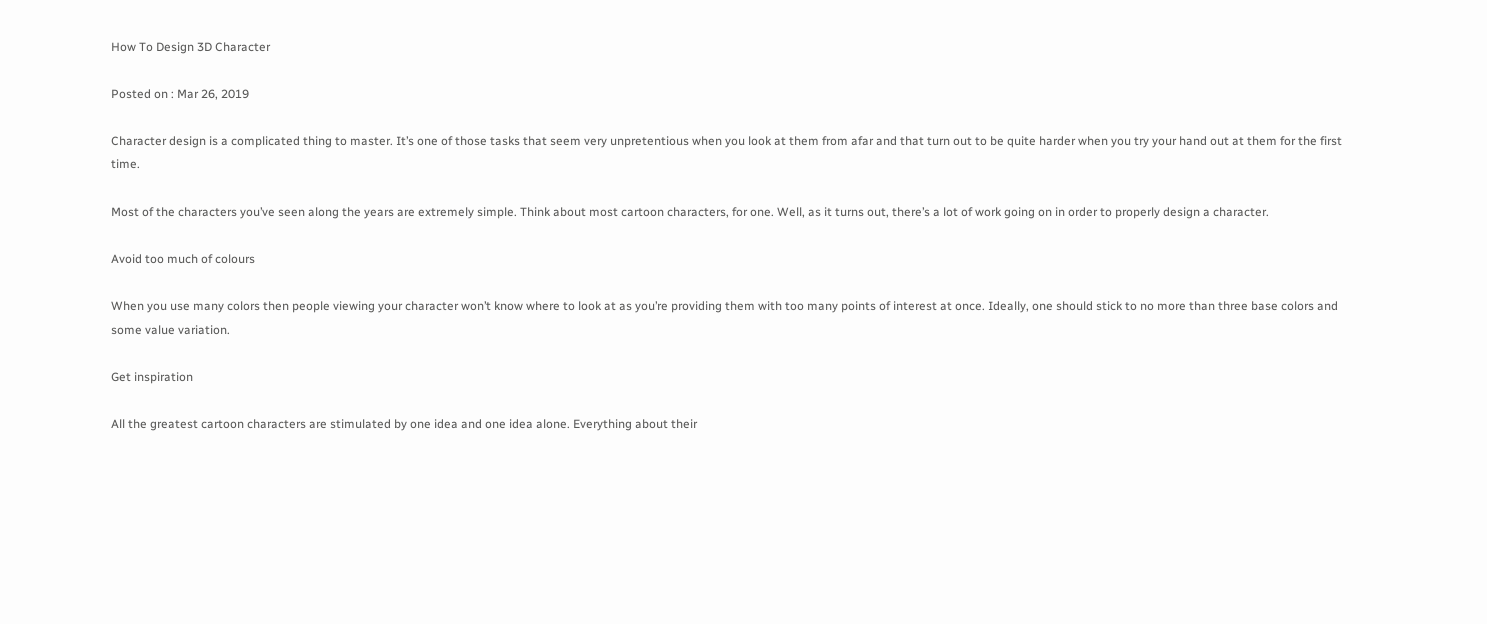How To Design 3D Character

Posted on : Mar 26, 2019

Character design is a complicated thing to master. It’s one of those tasks that seem very unpretentious when you look at them from afar and that turn out to be quite harder when you try your hand out at them for the first time.

Most of the characters you’ve seen along the years are extremely simple. Think about most cartoon characters, for one. Well, as it turns out, there’s a lot of work going on in order to properly design a character.

Avoid too much of colours

When you use many colors then people viewing your character won’t know where to look at as you’re providing them with too many points of interest at once. Ideally, one should stick to no more than three base colors and some value variation.

Get inspiration

All the greatest cartoon characters are stimulated by one idea and one idea alone. Everything about their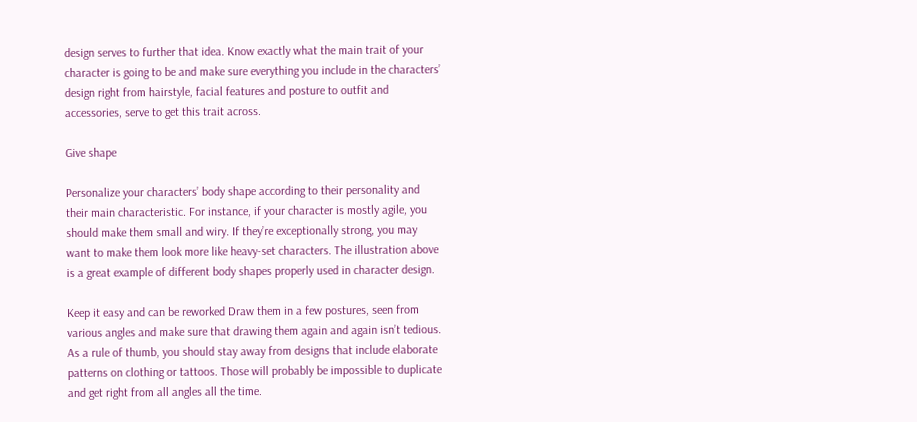design serves to further that idea. Know exactly what the main trait of your character is going to be and make sure everything you include in the characters’ design right from hairstyle, facial features and posture to outfit and accessories, serve to get this trait across.

Give shape

Personalize your characters’ body shape according to their personality and their main characteristic. For instance, if your character is mostly agile, you should make them small and wiry. If they’re exceptionally strong, you may want to make them look more like heavy-set characters. The illustration above is a great example of different body shapes properly used in character design.

Keep it easy and can be reworked Draw them in a few postures, seen from various angles and make sure that drawing them again and again isn’t tedious. As a rule of thumb, you should stay away from designs that include elaborate patterns on clothing or tattoos. Those will probably be impossible to duplicate and get right from all angles all the time.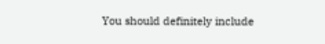You should definitely include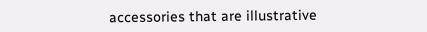accessories that are illustrative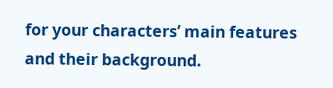for your characters’ main features and their background.